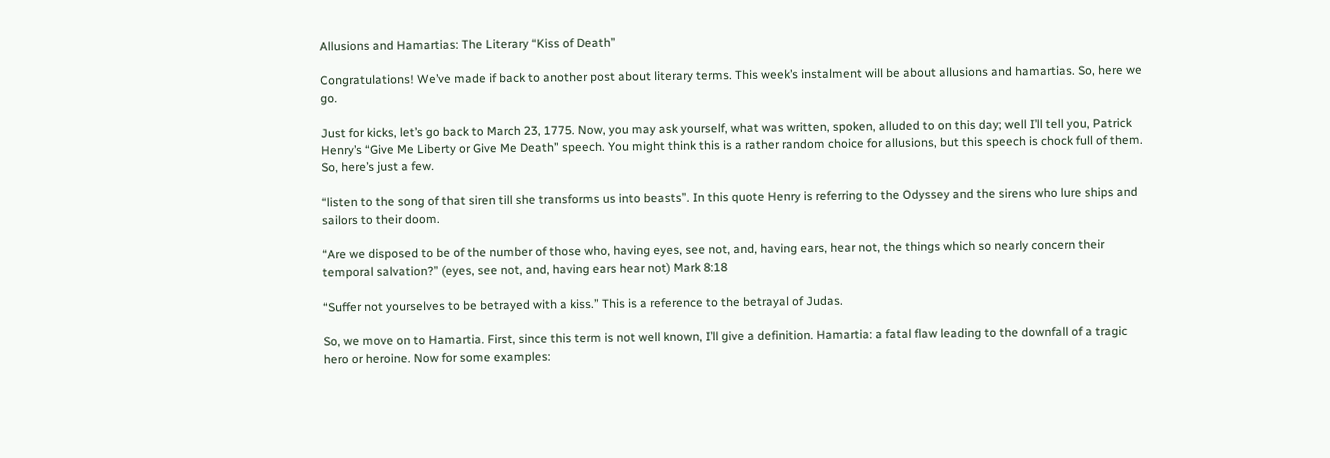Allusions and Hamartias: The Literary “Kiss of Death”

Congratulations! We’ve made if back to another post about literary terms. This week’s instalment will be about allusions and hamartias. So, here we go.

Just for kicks, let’s go back to March 23, 1775. Now, you may ask yourself, what was written, spoken, alluded to on this day; well I’ll tell you, Patrick Henry’s “Give Me Liberty or Give Me Death” speech. You might think this is a rather random choice for allusions, but this speech is chock full of them. So, here’s just a few.

“listen to the song of that siren till she transforms us into beasts”. In this quote Henry is referring to the Odyssey and the sirens who lure ships and sailors to their doom.

“Are we disposed to be of the number of those who, having eyes, see not, and, having ears, hear not, the things which so nearly concern their temporal salvation?” (eyes, see not, and, having ears hear not) Mark 8:18

“Suffer not yourselves to be betrayed with a kiss.” This is a reference to the betrayal of Judas.

So, we move on to Hamartia. First, since this term is not well known, I’ll give a definition. Hamartia: a fatal flaw leading to the downfall of a tragic hero or heroine. Now for some examples: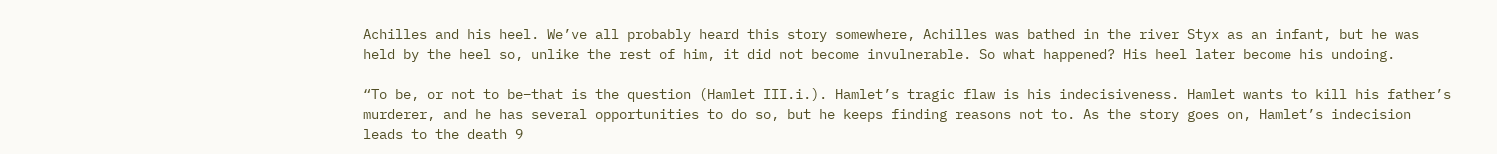Achilles and his heel. We’ve all probably heard this story somewhere, Achilles was bathed in the river Styx as an infant, but he was held by the heel so, unlike the rest of him, it did not become invulnerable. So what happened? His heel later become his undoing.

“To be, or not to be–that is the question (Hamlet III.i.). Hamlet’s tragic flaw is his indecisiveness. Hamlet wants to kill his father’s murderer, and he has several opportunities to do so, but he keeps finding reasons not to. As the story goes on, Hamlet’s indecision leads to the death 9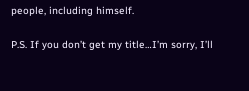people, including himself.

P.S. If you don’t get my title…I’m sorry, I’ll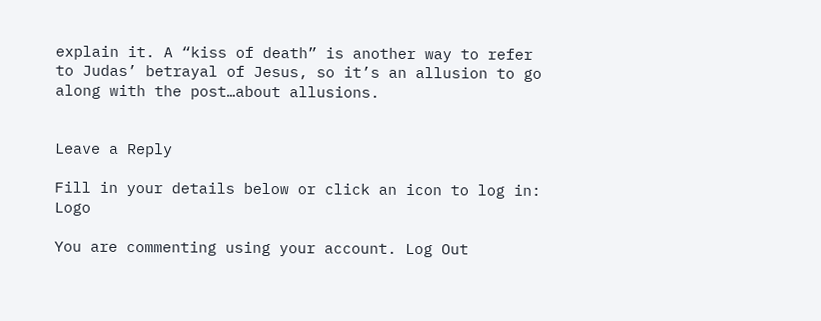explain it. A “kiss of death” is another way to refer to Judas’ betrayal of Jesus, so it’s an allusion to go along with the post…about allusions.


Leave a Reply

Fill in your details below or click an icon to log in: Logo

You are commenting using your account. Log Out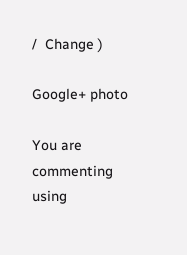/  Change )

Google+ photo

You are commenting using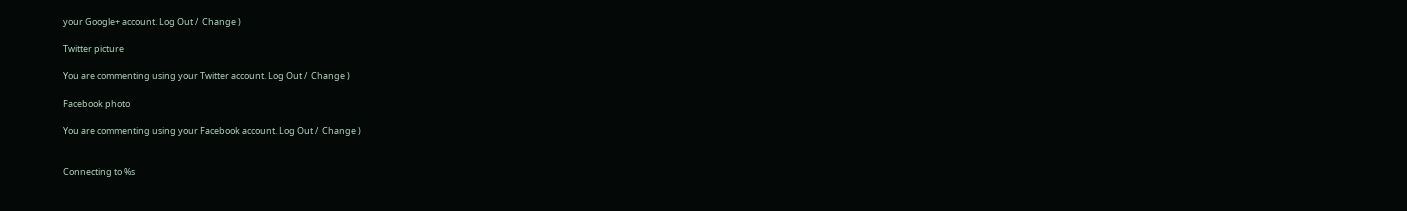your Google+ account. Log Out /  Change )

Twitter picture

You are commenting using your Twitter account. Log Out /  Change )

Facebook photo

You are commenting using your Facebook account. Log Out /  Change )


Connecting to %s